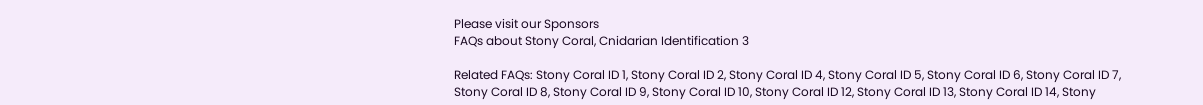Please visit our Sponsors
FAQs about Stony Coral, Cnidarian Identification 3

Related FAQs: Stony Coral ID 1, Stony Coral ID 2, Stony Coral ID 4, Stony Coral ID 5, Stony Coral ID 6, Stony Coral ID 7, Stony Coral ID 8, Stony Coral ID 9, Stony Coral ID 10, Stony Coral ID 12, Stony Coral ID 13, Stony Coral ID 14, Stony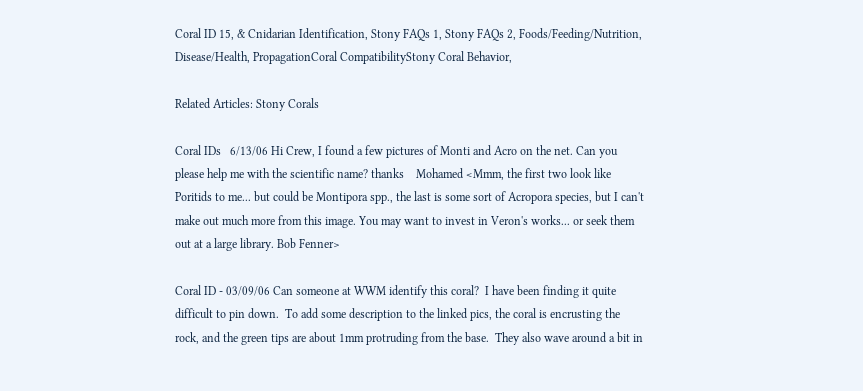Coral ID 15, & Cnidarian Identification, Stony FAQs 1, Stony FAQs 2, Foods/Feeding/Nutrition, Disease/Health, PropagationCoral CompatibilityStony Coral Behavior,

Related Articles: Stony Corals

Coral IDs   6/13/06 Hi Crew, I found a few pictures of Monti and Acro on the net. Can you please help me with the scientific name? thanks    Mohamed <Mmm, the first two look like Poritids to me... but could be Montipora spp., the last is some sort of Acropora species, but I can't make out much more from this image. You may want to invest in Veron's works... or seek them out at a large library. Bob Fenner>

Coral ID - 03/09/06 Can someone at WWM identify this coral?  I have been finding it quite difficult to pin down.  To add some description to the linked pics, the coral is encrusting the rock, and the green tips are about 1mm protruding from the base.  They also wave around a bit in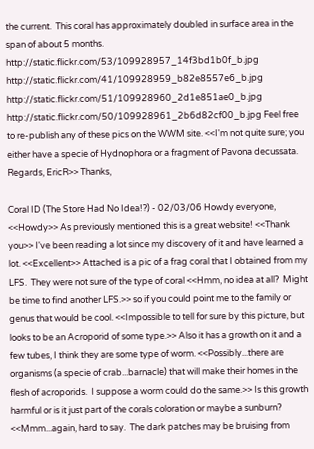the current.  This coral has approximately doubled in surface area in the span of about 5 months. http://static.flickr.com/53/109928957_14f3bd1b0f_b.jpg http://static.flickr.com/41/109928959_b82e8557e6_b.jpg http://static.flickr.com/51/109928960_2d1e851ae0_b.jpg http://static.flickr.com/50/109928961_2b6d82cf00_b.jpg Feel free to re-publish any of these pics on the WWM site. <<I'm not quite sure; you either have a specie of Hydnophora or a fragment of Pavona decussata.  Regards, EricR>> Thanks,

Coral ID (The Store Had No Idea!?) - 02/03/06 Howdy everyone, <<Howdy>> As previously mentioned this is a great website! <<Thank you>> I've been reading a lot since my discovery of it and have learned a lot. <<Excellent>> Attached is a pic of a frag coral that I obtained from my LFS.  They were not sure of the type of coral <<Hmm, no idea at all?  Might be time to find another LFS.>> so if you could point me to the family or genus that would be cool. <<Impossible to tell for sure by this picture, but looks to be an Acroporid of some type.>> Also it has a growth on it and a few tubes, I think they are some type of worm. <<Possibly...there are organisms (a specie of crab...barnacle) that will make their homes in the flesh of acroporids.  I suppose a worm could do the same.>> Is this growth harmful or is it just part of the corals coloration or maybe a sunburn? <<Mmm...again, hard to say.  The dark patches may be bruising from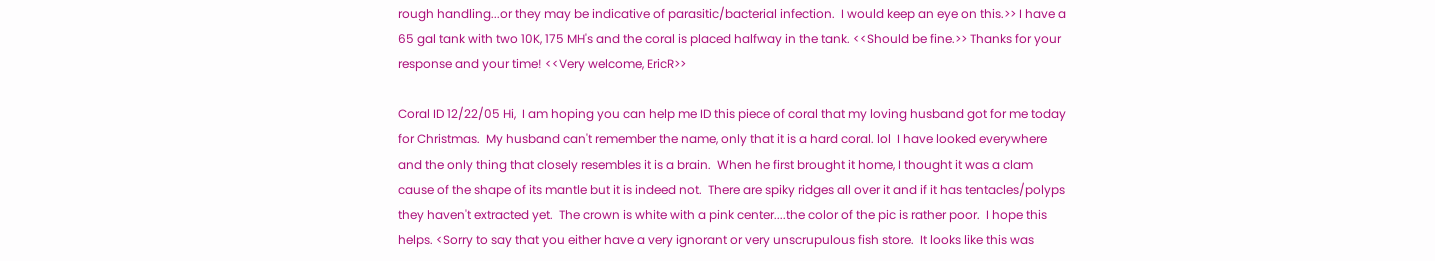rough handling...or they may be indicative of parasitic/bacterial infection.  I would keep an eye on this.>> I have a 65 gal tank with two 10K, 175 MH's and the coral is placed halfway in the tank. <<Should be fine.>> Thanks for your response and your time! <<Very welcome, EricR>>

Coral ID 12/22/05 Hi,  I am hoping you can help me ID this piece of coral that my loving husband got for me today for Christmas.  My husband can't remember the name, only that it is a hard coral. lol  I have looked everywhere and the only thing that closely resembles it is a brain.  When he first brought it home, I thought it was a clam cause of the shape of its mantle but it is indeed not.  There are spiky ridges all over it and if it has tentacles/polyps they haven't extracted yet.  The crown is white with a pink center....the color of the pic is rather poor.  I hope this helps. <Sorry to say that you either have a very ignorant or very unscrupulous fish store.  It looks like this was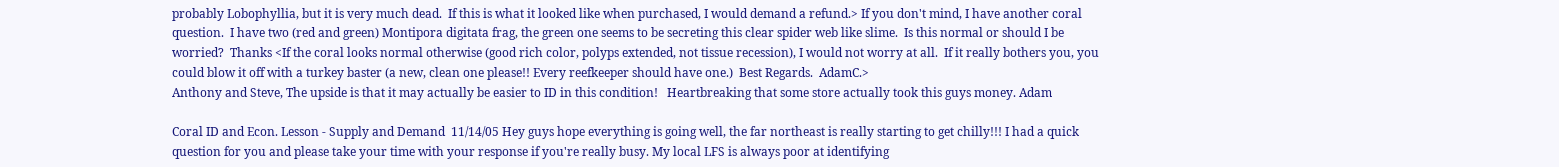probably Lobophyllia, but it is very much dead.  If this is what it looked like when purchased, I would demand a refund.> If you don't mind, I have another coral question.  I have two (red and green) Montipora digitata frag, the green one seems to be secreting this clear spider web like slime.  Is this normal or should I be worried?  Thanks <If the coral looks normal otherwise (good rich color, polyps extended, not tissue recession), I would not worry at all.  If it really bothers you, you could blow it off with a turkey baster (a new, clean one please!! Every reefkeeper should have one.)  Best Regards.  AdamC.>
Anthony and Steve, The upside is that it may actually be easier to ID in this condition!   Heartbreaking that some store actually took this guys money. Adam

Coral ID and Econ. Lesson - Supply and Demand  11/14/05 Hey guys hope everything is going well, the far northeast is really starting to get chilly!!! I had a quick question for you and please take your time with your response if you're really busy. My local LFS is always poor at identifying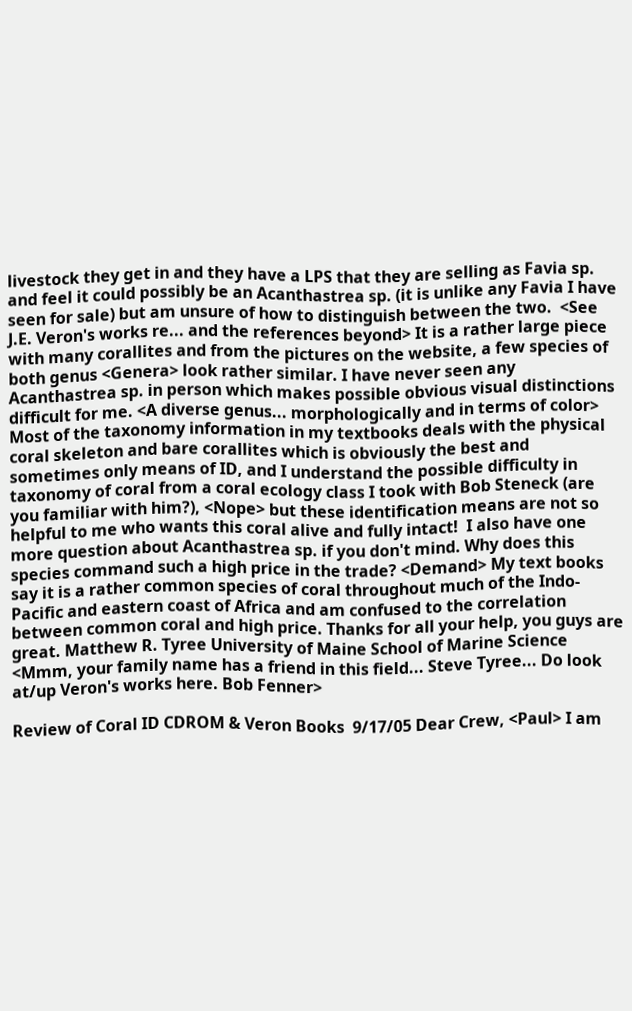livestock they get in and they have a LPS that they are selling as Favia sp. and feel it could possibly be an Acanthastrea sp. (it is unlike any Favia I have seen for sale) but am unsure of how to distinguish between the two.  <See J.E. Veron's works re... and the references beyond> It is a rather large piece with many corallites and from the pictures on the website, a few species of both genus <Genera> look rather similar. I have never seen any Acanthastrea sp. in person which makes possible obvious visual distinctions difficult for me. <A diverse genus... morphologically and in terms of color> Most of the taxonomy information in my textbooks deals with the physical coral skeleton and bare corallites which is obviously the best and sometimes only means of ID, and I understand the possible difficulty in taxonomy of coral from a coral ecology class I took with Bob Steneck (are you familiar with him?), <Nope> but these identification means are not so helpful to me who wants this coral alive and fully intact!  I also have one more question about Acanthastrea sp. if you don't mind. Why does this species command such a high price in the trade? <Demand> My text books say it is a rather common species of coral throughout much of the Indo-Pacific and eastern coast of Africa and am confused to the correlation between common coral and high price. Thanks for all your help, you guys are great. Matthew R. Tyree University of Maine School of Marine Science <Mmm, your family name has a friend in this field... Steve Tyree... Do look at/up Veron's works here. Bob Fenner>

Review of Coral ID CDROM & Veron Books  9/17/05 Dear Crew, <Paul> I am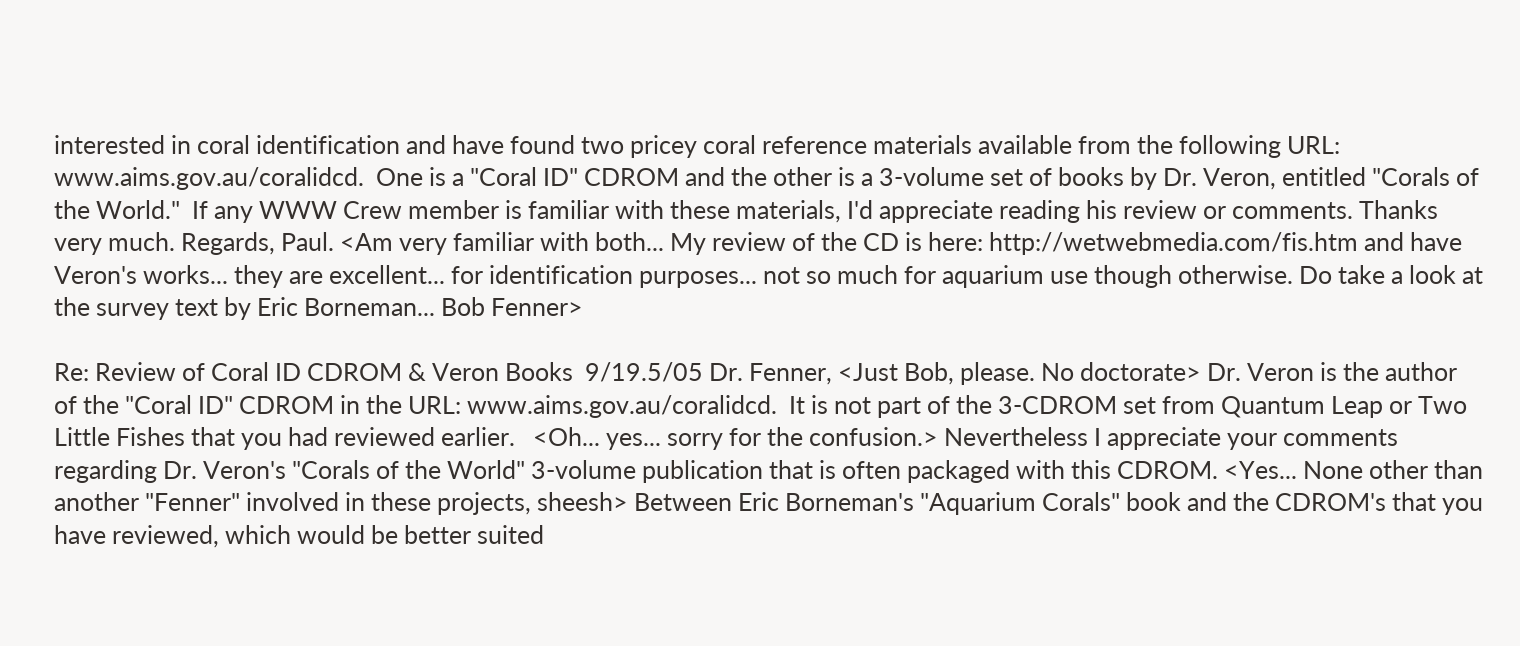interested in coral identification and have found two pricey coral reference materials available from the following URL: www.aims.gov.au/coralidcd.  One is a "Coral ID" CDROM and the other is a 3-volume set of books by Dr. Veron, entitled "Corals of the World."  If any WWW Crew member is familiar with these materials, I'd appreciate reading his review or comments. Thanks very much. Regards, Paul. <Am very familiar with both... My review of the CD is here: http://wetwebmedia.com/fis.htm and have Veron's works... they are excellent... for identification purposes... not so much for aquarium use though otherwise. Do take a look at the survey text by Eric Borneman... Bob Fenner>

Re: Review of Coral ID CDROM & Veron Books  9/19.5/05 Dr. Fenner, <Just Bob, please. No doctorate> Dr. Veron is the author of the "Coral ID" CDROM in the URL: www.aims.gov.au/coralidcd.  It is not part of the 3-CDROM set from Quantum Leap or Two Little Fishes that you had reviewed earlier.   <Oh... yes... sorry for the confusion.> Nevertheless I appreciate your comments regarding Dr. Veron's "Corals of the World" 3-volume publication that is often packaged with this CDROM. <Yes... None other than another "Fenner" involved in these projects, sheesh> Between Eric Borneman's "Aquarium Corals" book and the CDROM's that you have reviewed, which would be better suited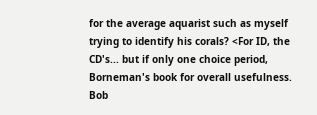for the average aquarist such as myself trying to identify his corals? <For ID, the CD's... but if only one choice period, Borneman's book for overall usefulness. Bob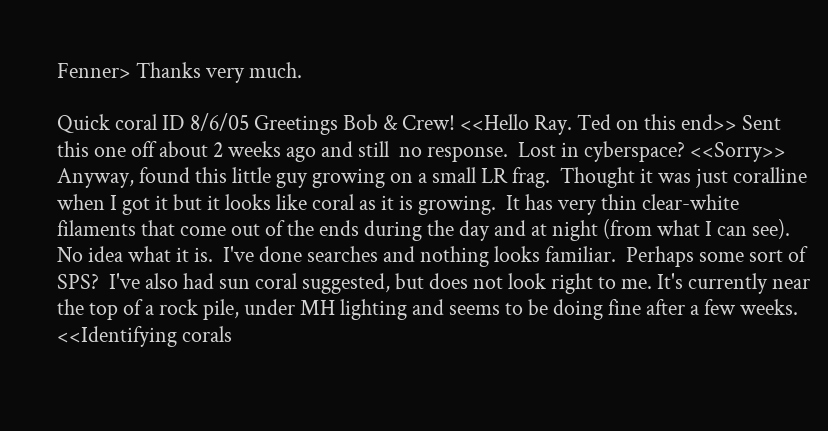Fenner> Thanks very much.

Quick coral ID 8/6/05 Greetings Bob & Crew! <<Hello Ray. Ted on this end>> Sent this one off about 2 weeks ago and still  no response.  Lost in cyberspace? <<Sorry>> Anyway, found this little guy growing on a small LR frag.  Thought it was just coralline when I got it but it looks like coral as it is growing.  It has very thin clear-white filaments that come out of the ends during the day and at night (from what I can see). No idea what it is.  I've done searches and nothing looks familiar.  Perhaps some sort of SPS?  I've also had sun coral suggested, but does not look right to me. It's currently near the top of a rock pile, under MH lighting and seems to be doing fine after a few weeks. <<Identifying corals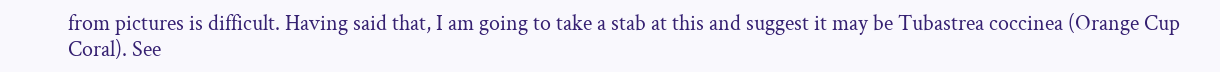from pictures is difficult. Having said that, I am going to take a stab at this and suggest it may be Tubastrea coccinea (Orange Cup Coral). See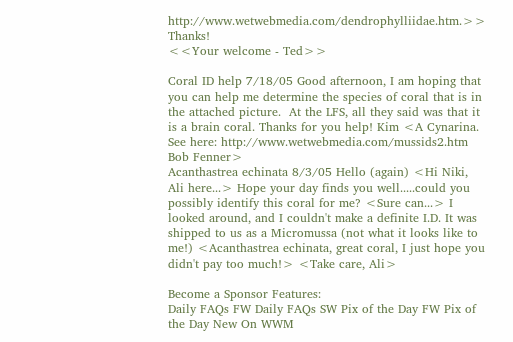http://www.wetwebmedia.com/dendrophylliidae.htm.>> Thanks!
<<Your welcome - Ted>>

Coral ID help 7/18/05 Good afternoon, I am hoping that you can help me determine the species of coral that is in the attached picture.  At the LFS, all they said was that it is a brain coral. Thanks for you help! Kim <A Cynarina. See here: http://www.wetwebmedia.com/mussids2.htm Bob Fenner>
Acanthastrea echinata 8/3/05 Hello (again) <Hi Niki, Ali here...> Hope your day finds you well.....could you possibly identify this coral for me? <Sure can...> I looked around, and I couldn't make a definite I.D. It was shipped to us as a Micromussa (not what it looks like to me!) <Acanthastrea echinata, great coral, I just hope you didn't pay too much!> <Take care, Ali>

Become a Sponsor Features:
Daily FAQs FW Daily FAQs SW Pix of the Day FW Pix of the Day New On WWM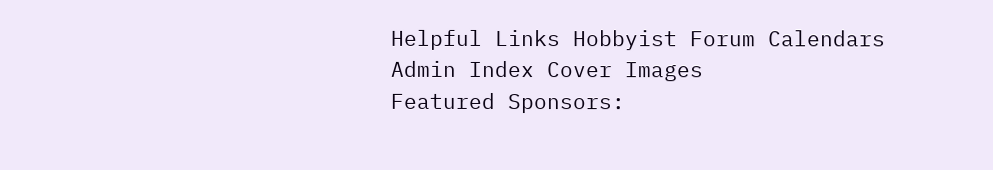Helpful Links Hobbyist Forum Calendars Admin Index Cover Images
Featured Sponsors: